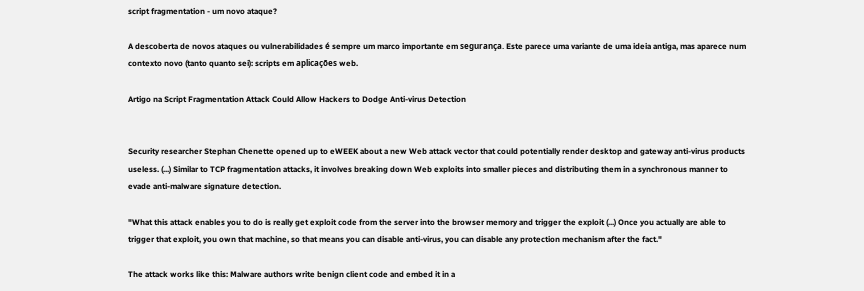script fragmentation - um novo ataque?

A descoberta de novos ataques ou vulnerabilidades é sempre um marco importante em segurança. Este parece uma variante de uma ideia antiga, mas aparece num contexto novo (tanto quanto sei): scripts em aplicações web.

Artigo na Script Fragmentation Attack Could Allow Hackers to Dodge Anti-virus Detection


Security researcher Stephan Chenette opened up to eWEEK about a new Web attack vector that could potentially render desktop and gateway anti-virus products useless. (...) Similar to TCP fragmentation attacks, it involves breaking down Web exploits into smaller pieces and distributing them in a synchronous manner to evade anti-malware signature detection.

"What this attack enables you to do is really get exploit code from the server into the browser memory and trigger the exploit (...) Once you actually are able to trigger that exploit, you own that machine, so that means you can disable anti-virus, you can disable any protection mechanism after the fact."

The attack works like this: Malware authors write benign client code and embed it in a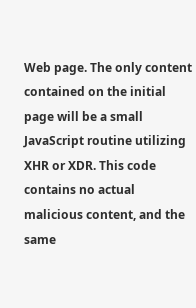Web page. The only content contained on the initial page will be a small JavaScript routine utilizing XHR or XDR. This code contains no actual malicious content, and the same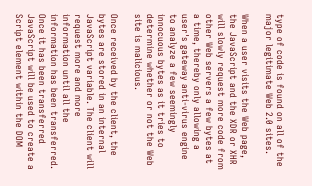type of code is found on all of the major legitimate Web 2.0 sites.

When a user visits the Web page, the JavaScript and the XDR or XHR will slowly request more code from other Web servers a few bytes at a time, thereby only allowing a user's gateway anti-virus engine to analyze a few seemingly innocuous bytes as it tries to determine whether or not the Web site is malicious.

Once received by the client, the bytes are stored in an internal JavaScript variable. The client will request more and more information until all the information has been transferred. Once it has been transferred JavaScript will be used to create a Script element within the DOM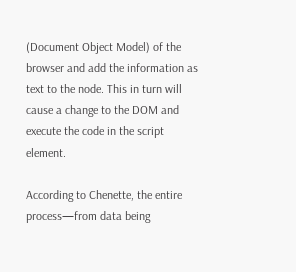(Document Object Model) of the browser and add the information as text to the node. This in turn will cause a change to the DOM and execute the code in the script element.

According to Chenette, the entire process—from data being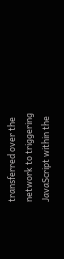transferred over the network to triggering JavaScript within the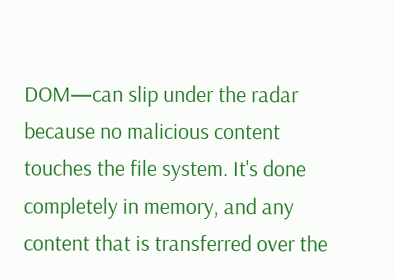DOM—can slip under the radar because no malicious content touches the file system. It's done completely in memory, and any content that is transferred over the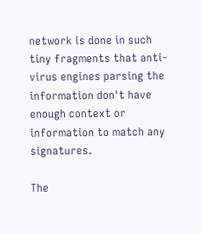network is done in such tiny fragments that anti-virus engines parsing the information don't have enough context or information to match any signatures.

The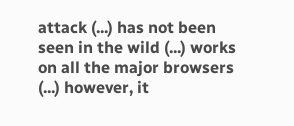attack (...) has not been seen in the wild (...) works on all the major browsers (...) however, it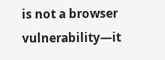is not a browser vulnerability—it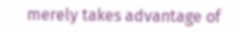merely takes advantage of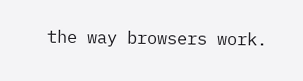the way browsers work.